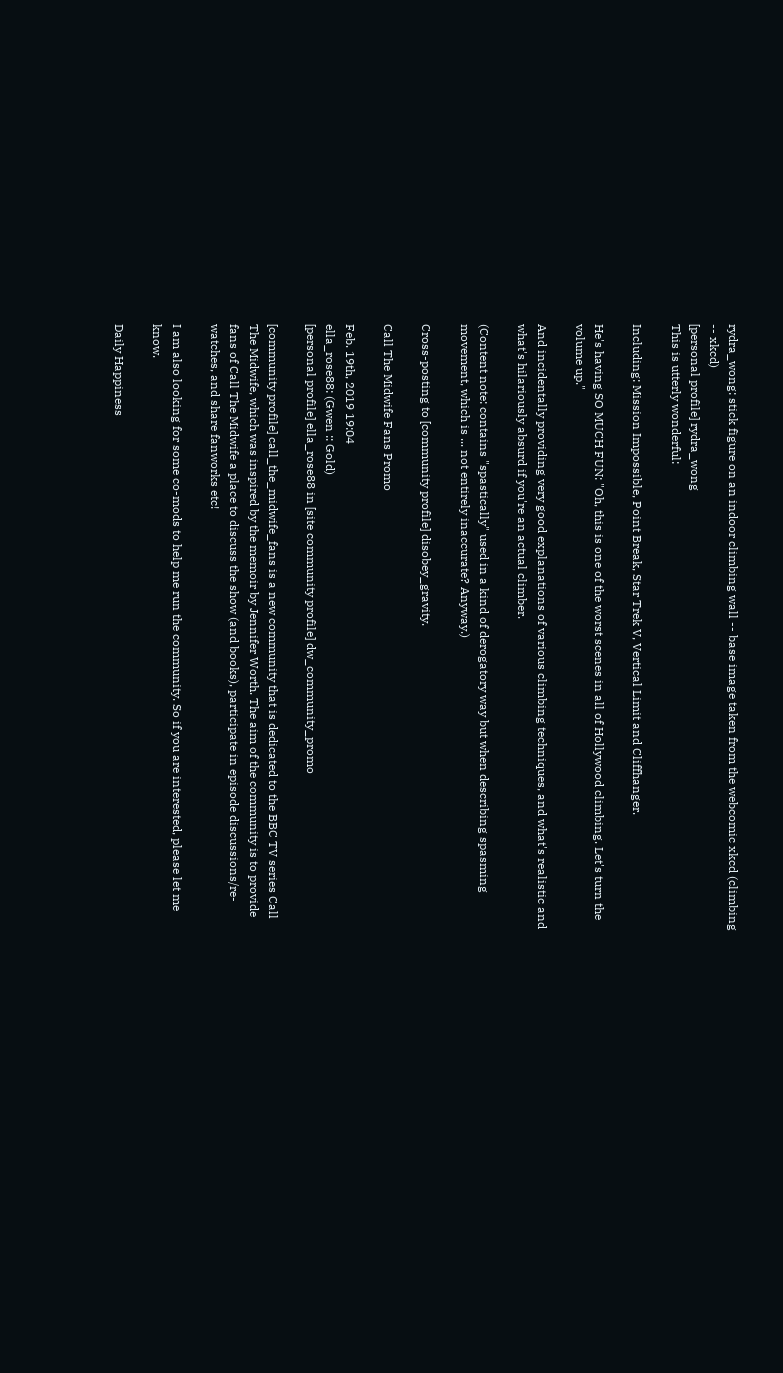rydra_wong: stick figure on an indoor climbing wall -- base image taken from the webcomic xkcd (climbing -- xkcd)
[personal profile] rydra_wong
This is utterly wonderful:

Including: Mission Impossible, Point Break, Star Trek V, Vertical Limit and Cliffhanger.

He's having SO MUCH FUN: "Oh, this is one of the worst scenes in all of Hollywood climbing. Let's turn the volume up."

And incidentally providing very good explanations of various climbing techniques, and what's realistic and what's hilariously absurd if you're an actual climber.

(Content note: contains "spastically" used in a kind of derogatory way but when describing spasming movement, which is ... not entirely inaccurate? Anyway.)

Cross-posting to [community profile] disobey_gravity.

Call The Midwife Fans Promo

Feb. 19th, 2019 19:04
ella_rose88: (Gwen :: Gold)
[personal profile] ella_rose88 in [site community profile] dw_community_promo

[community profile] call_the_midwife_fans is a new community that is dedicated to the BBC TV series Call The Midwife, which was inspired by the memoir by Jennifer Worth. The aim of the community is to provide fans of Call The Midwife a place to discuss the show (and books), participate in episode discussions/re-watches, and share fanworks etc!

I am also looking for some co-mods to help me run the community. So if you are interested, please let me know.

Daily Happiness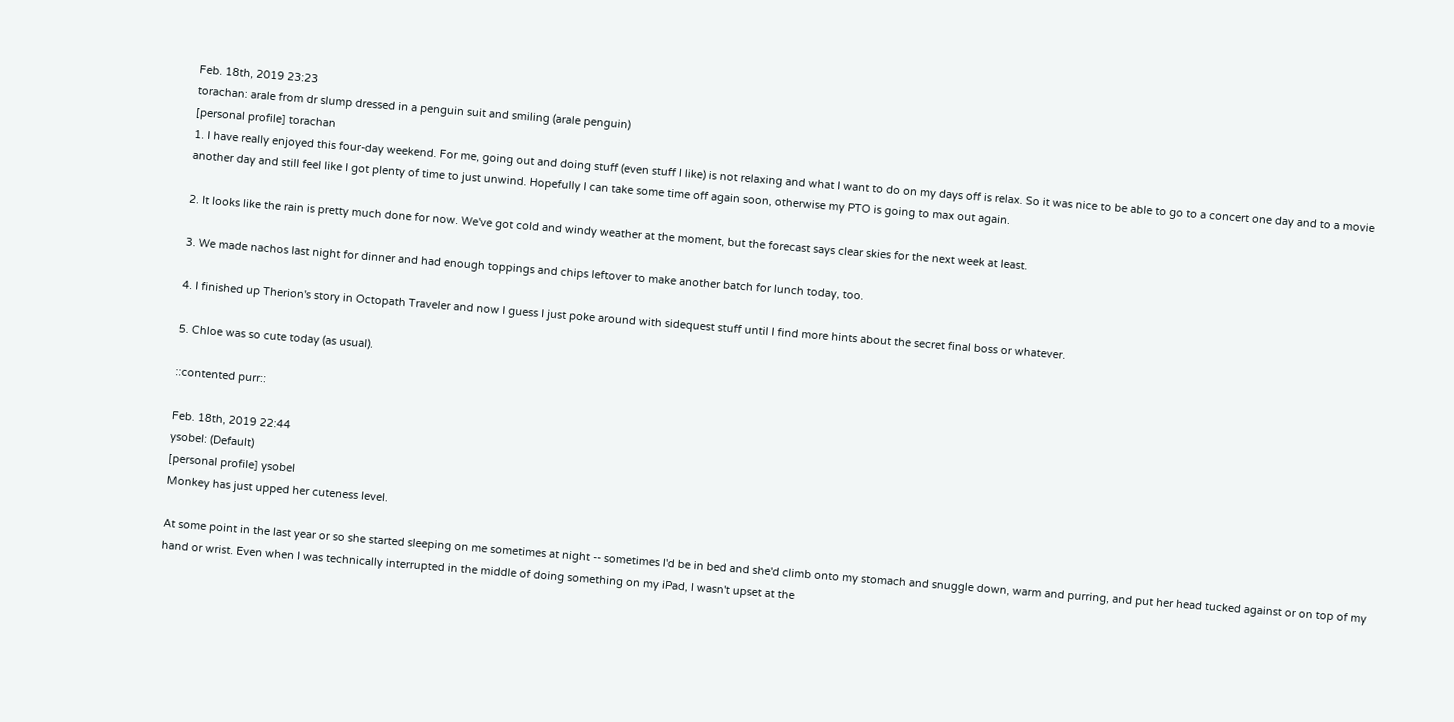Feb. 18th, 2019 23:23
torachan: arale from dr slump dressed in a penguin suit and smiling (arale penguin)
[personal profile] torachan
1. I have really enjoyed this four-day weekend. For me, going out and doing stuff (even stuff I like) is not relaxing and what I want to do on my days off is relax. So it was nice to be able to go to a concert one day and to a movie another day and still feel like I got plenty of time to just unwind. Hopefully I can take some time off again soon, otherwise my PTO is going to max out again.

2. It looks like the rain is pretty much done for now. We've got cold and windy weather at the moment, but the forecast says clear skies for the next week at least.

3. We made nachos last night for dinner and had enough toppings and chips leftover to make another batch for lunch today, too.

4. I finished up Therion's story in Octopath Traveler and now I guess I just poke around with sidequest stuff until I find more hints about the secret final boss or whatever.

5. Chloe was so cute today (as usual).

::contented purr::

Feb. 18th, 2019 22:44
ysobel: (Default)
[personal profile] ysobel
Monkey has just upped her cuteness level.

At some point in the last year or so she started sleeping on me sometimes at night -- sometimes I'd be in bed and she'd climb onto my stomach and snuggle down, warm and purring, and put her head tucked against or on top of my hand or wrist. Even when I was technically interrupted in the middle of doing something on my iPad, I wasn't upset at the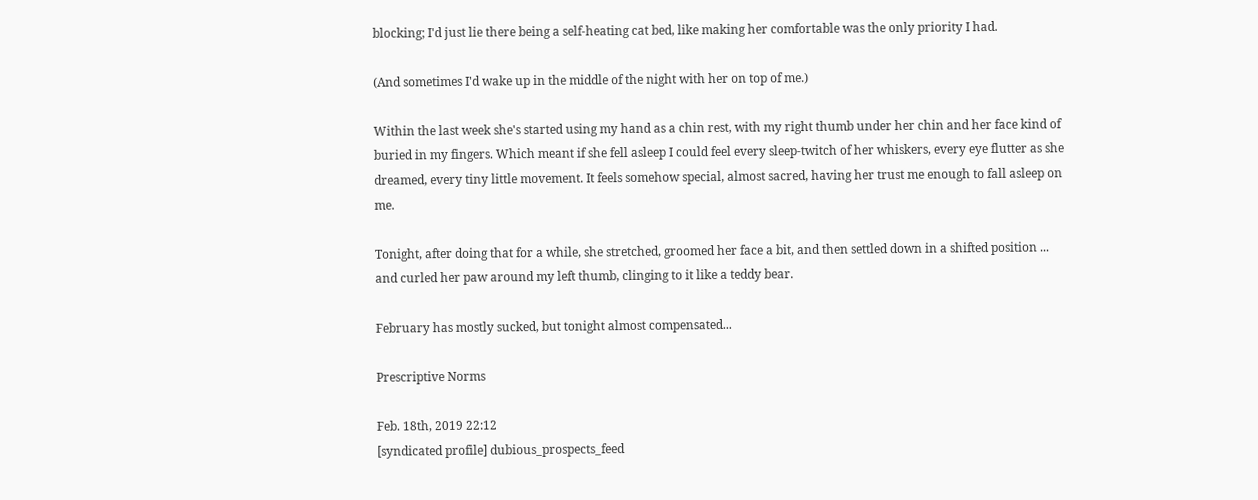blocking; I'd just lie there being a self-heating cat bed, like making her comfortable was the only priority I had.

(And sometimes I'd wake up in the middle of the night with her on top of me.)

Within the last week she's started using my hand as a chin rest, with my right thumb under her chin and her face kind of buried in my fingers. Which meant if she fell asleep I could feel every sleep-twitch of her whiskers, every eye flutter as she dreamed, every tiny little movement. It feels somehow special, almost sacred, having her trust me enough to fall asleep on me.

Tonight, after doing that for a while, she stretched, groomed her face a bit, and then settled down in a shifted position ... and curled her paw around my left thumb, clinging to it like a teddy bear.

February has mostly sucked, but tonight almost compensated...

Prescriptive Norms

Feb. 18th, 2019 22:12
[syndicated profile] dubious_prospects_feed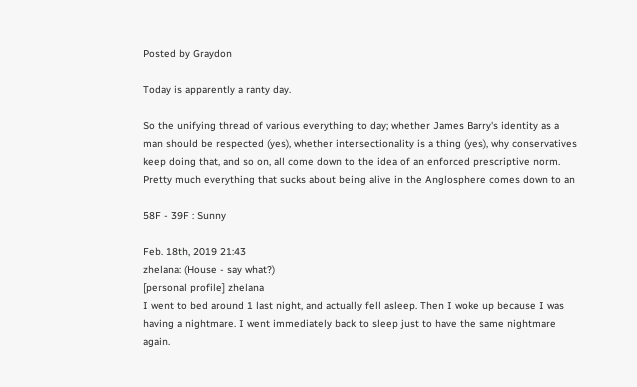Posted by Graydon

Today is apparently a ranty day.

So the unifying thread of various everything to day; whether James Barry's identity as a man should be respected (yes), whether intersectionality is a thing (yes), why conservatives keep doing that, and so on, all come down to the idea of an enforced prescriptive norm.  Pretty much everything that sucks about being alive in the Anglosphere comes down to an

58F - 39F : Sunny

Feb. 18th, 2019 21:43
zhelana: (House - say what?)
[personal profile] zhelana
I went to bed around 1 last night, and actually fell asleep. Then I woke up because I was having a nightmare. I went immediately back to sleep just to have the same nightmare again.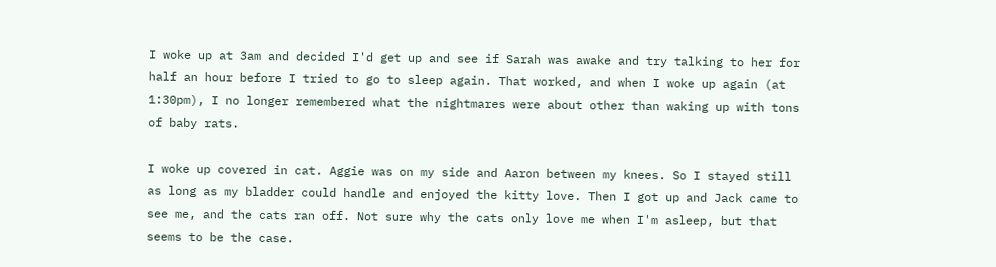I woke up at 3am and decided I'd get up and see if Sarah was awake and try talking to her for half an hour before I tried to go to sleep again. That worked, and when I woke up again (at 1:30pm), I no longer remembered what the nightmares were about other than waking up with tons of baby rats.

I woke up covered in cat. Aggie was on my side and Aaron between my knees. So I stayed still as long as my bladder could handle and enjoyed the kitty love. Then I got up and Jack came to see me, and the cats ran off. Not sure why the cats only love me when I'm asleep, but that seems to be the case.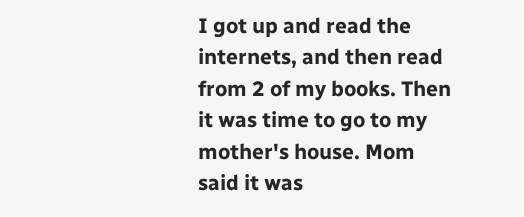I got up and read the internets, and then read from 2 of my books. Then it was time to go to my mother's house. Mom said it was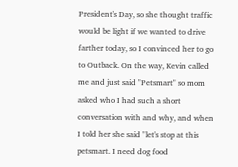President's Day, so she thought traffic would be light if we wanted to drive farther today, so I convinced her to go to Outback. On the way, Kevin called me and just said "Petsmart" so mom asked who I had such a short conversation with and why, and when I told her she said "let's stop at this petsmart. I need dog food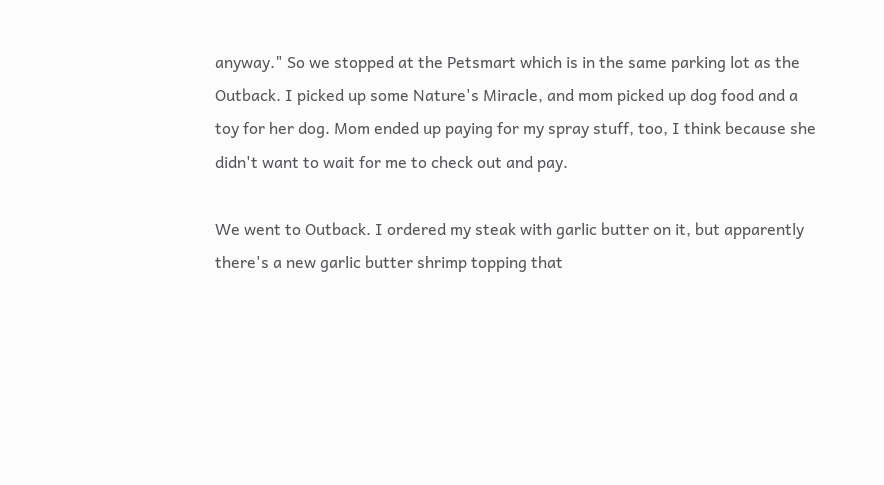anyway." So we stopped at the Petsmart which is in the same parking lot as the Outback. I picked up some Nature's Miracle, and mom picked up dog food and a toy for her dog. Mom ended up paying for my spray stuff, too, I think because she didn't want to wait for me to check out and pay.

We went to Outback. I ordered my steak with garlic butter on it, but apparently there's a new garlic butter shrimp topping that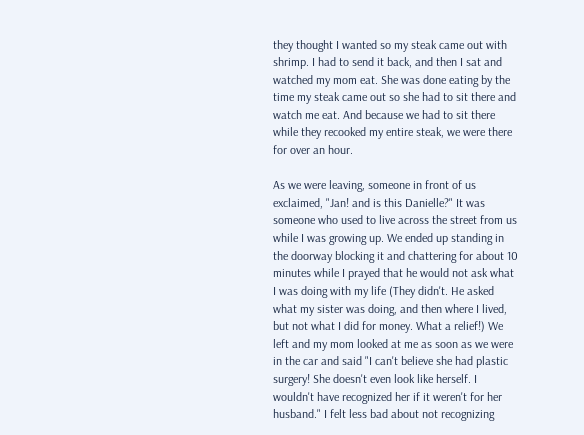they thought I wanted so my steak came out with shrimp. I had to send it back, and then I sat and watched my mom eat. She was done eating by the time my steak came out so she had to sit there and watch me eat. And because we had to sit there while they recooked my entire steak, we were there for over an hour.

As we were leaving, someone in front of us exclaimed, "Jan! and is this Danielle?" It was someone who used to live across the street from us while I was growing up. We ended up standing in the doorway blocking it and chattering for about 10 minutes while I prayed that he would not ask what I was doing with my life (They didn't. He asked what my sister was doing, and then where I lived, but not what I did for money. What a relief!) We left and my mom looked at me as soon as we were in the car and said "I can't believe she had plastic surgery! She doesn't even look like herself. I wouldn't have recognized her if it weren't for her husband." I felt less bad about not recognizing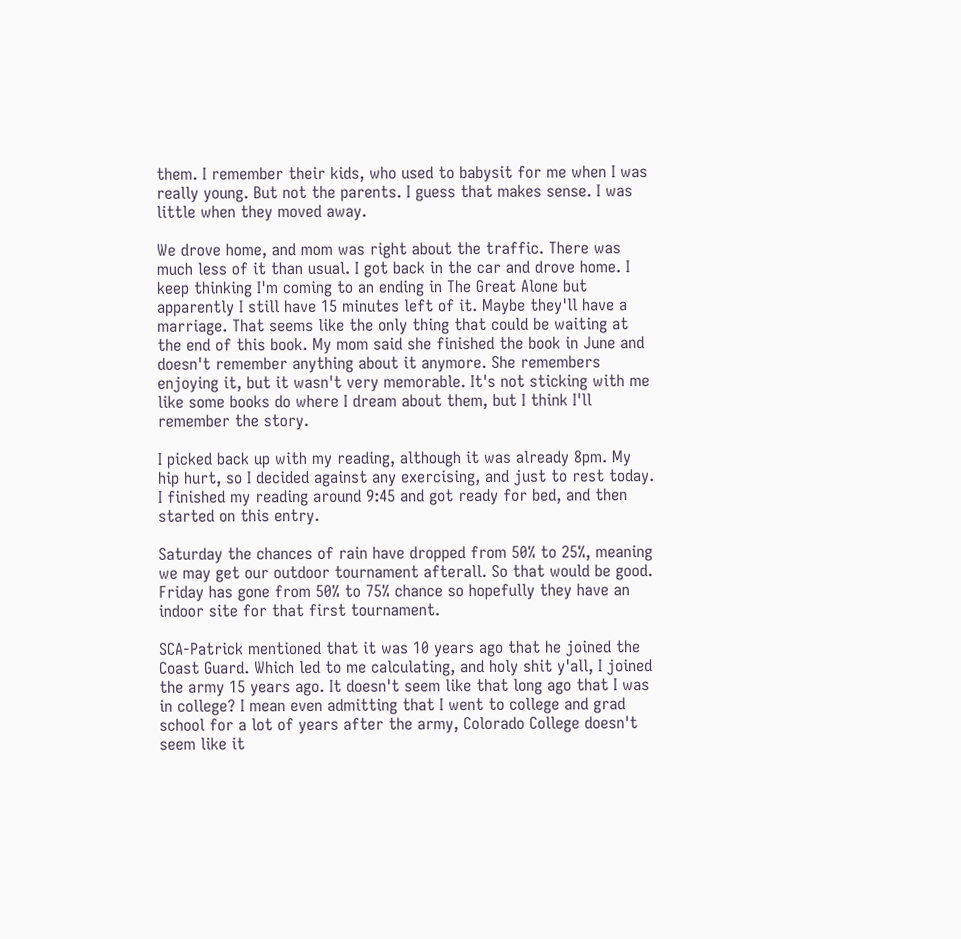them. I remember their kids, who used to babysit for me when I was really young. But not the parents. I guess that makes sense. I was little when they moved away.

We drove home, and mom was right about the traffic. There was much less of it than usual. I got back in the car and drove home. I keep thinking I'm coming to an ending in The Great Alone but apparently I still have 15 minutes left of it. Maybe they'll have a marriage. That seems like the only thing that could be waiting at the end of this book. My mom said she finished the book in June and doesn't remember anything about it anymore. She remembers enjoying it, but it wasn't very memorable. It's not sticking with me like some books do where I dream about them, but I think I'll remember the story.

I picked back up with my reading, although it was already 8pm. My hip hurt, so I decided against any exercising, and just to rest today. I finished my reading around 9:45 and got ready for bed, and then started on this entry.

Saturday the chances of rain have dropped from 50% to 25%, meaning we may get our outdoor tournament afterall. So that would be good. Friday has gone from 50% to 75% chance so hopefully they have an indoor site for that first tournament.

SCA-Patrick mentioned that it was 10 years ago that he joined the Coast Guard. Which led to me calculating, and holy shit y'all, I joined the army 15 years ago. It doesn't seem like that long ago that I was in college? I mean even admitting that I went to college and grad school for a lot of years after the army, Colorado College doesn't seem like it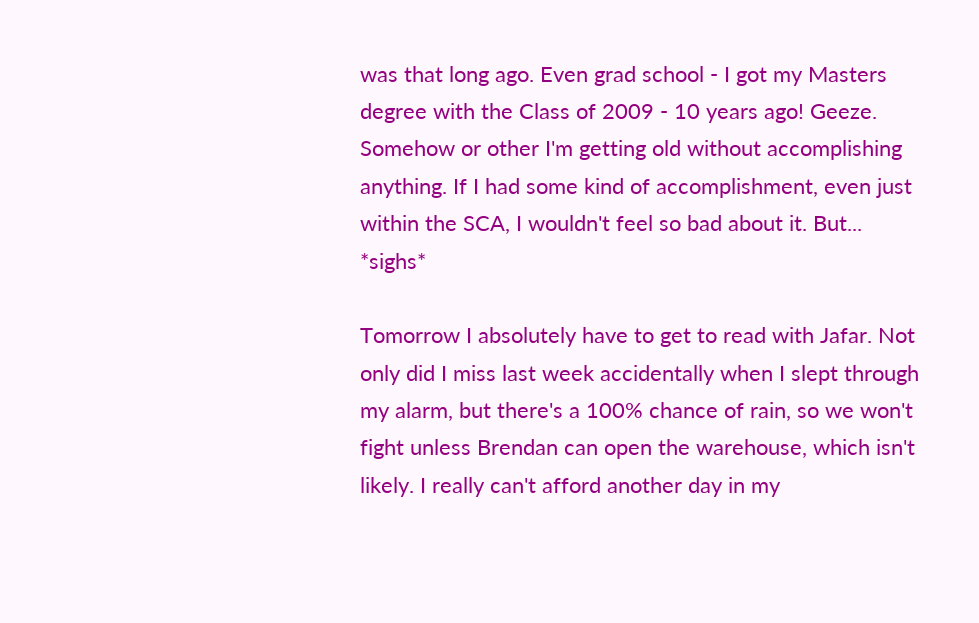was that long ago. Even grad school - I got my Masters degree with the Class of 2009 - 10 years ago! Geeze. Somehow or other I'm getting old without accomplishing anything. If I had some kind of accomplishment, even just within the SCA, I wouldn't feel so bad about it. But... *sighs*

Tomorrow I absolutely have to get to read with Jafar. Not only did I miss last week accidentally when I slept through my alarm, but there's a 100% chance of rain, so we won't fight unless Brendan can open the warehouse, which isn't likely. I really can't afford another day in my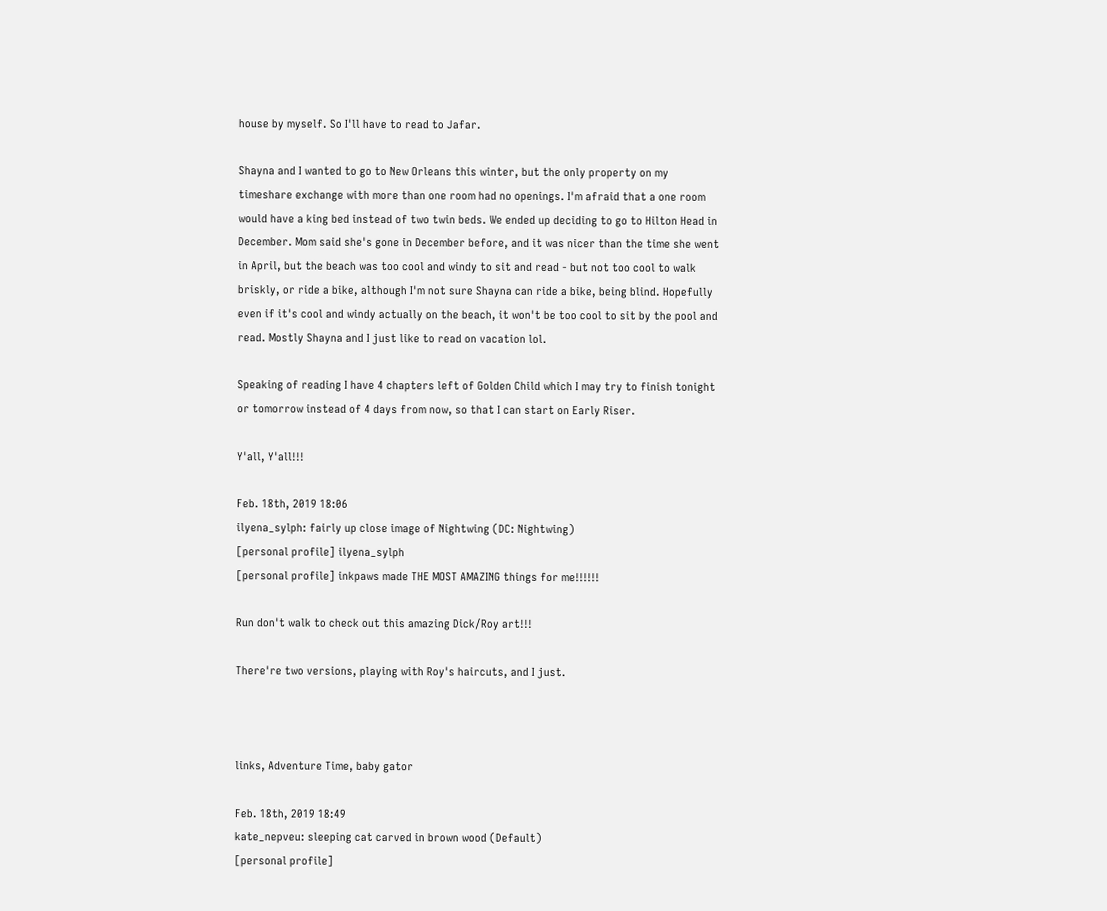house by myself. So I'll have to read to Jafar.

Shayna and I wanted to go to New Orleans this winter, but the only property on my timeshare exchange with more than one room had no openings. I'm afraid that a one room would have a king bed instead of two twin beds. We ended up deciding to go to Hilton Head in December. Mom said she's gone in December before, and it was nicer than the time she went in April, but the beach was too cool and windy to sit and read - but not too cool to walk briskly, or ride a bike, although I'm not sure Shayna can ride a bike, being blind. Hopefully even if it's cool and windy actually on the beach, it won't be too cool to sit by the pool and read. Mostly Shayna and I just like to read on vacation lol.

Speaking of reading I have 4 chapters left of Golden Child which I may try to finish tonight or tomorrow instead of 4 days from now, so that I can start on Early Riser.

Y'all, Y'all!!!

Feb. 18th, 2019 18:06
ilyena_sylph: fairly up close image of Nightwing (DC: Nightwing)
[personal profile] ilyena_sylph
[personal profile] inkpaws made THE MOST AMAZING things for me!!!!!!

Run don't walk to check out this amazing Dick/Roy art!!!

There're two versions, playing with Roy's haircuts, and I just.



links, Adventure Time, baby gator

Feb. 18th, 2019 18:49
kate_nepveu: sleeping cat carved in brown wood (Default)
[personal profile]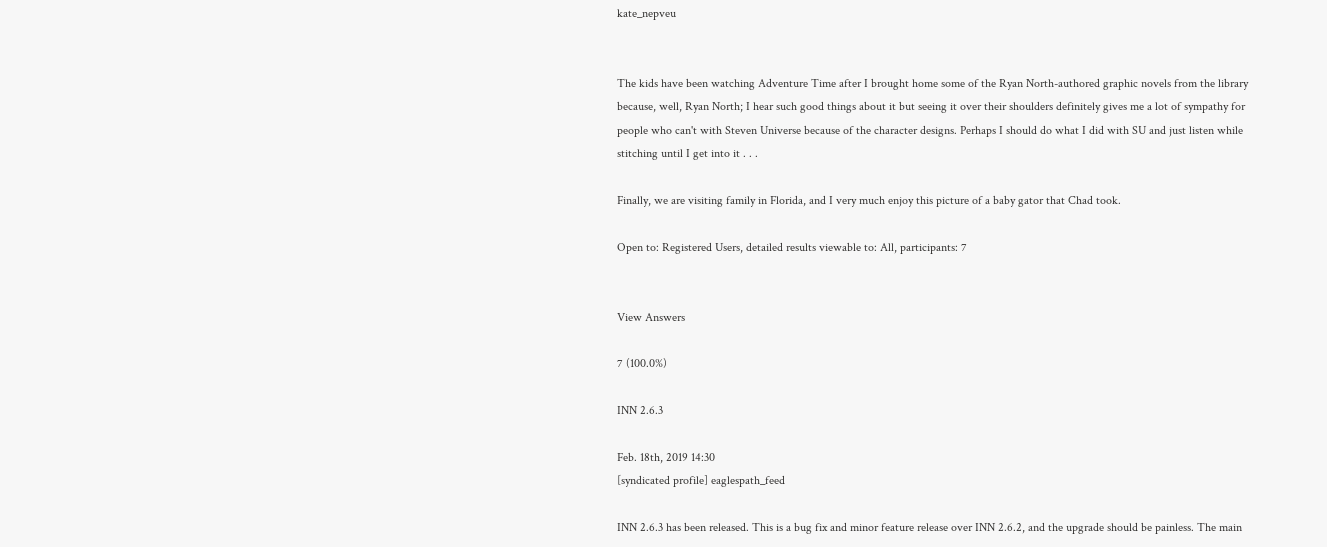kate_nepveu


The kids have been watching Adventure Time after I brought home some of the Ryan North-authored graphic novels from the library because, well, Ryan North; I hear such good things about it but seeing it over their shoulders definitely gives me a lot of sympathy for people who can't with Steven Universe because of the character designs. Perhaps I should do what I did with SU and just listen while stitching until I get into it . . .

Finally, we are visiting family in Florida, and I very much enjoy this picture of a baby gator that Chad took.

Open to: Registered Users, detailed results viewable to: All, participants: 7


View Answers

7 (100.0%)

INN 2.6.3

Feb. 18th, 2019 14:30
[syndicated profile] eaglespath_feed

INN 2.6.3 has been released. This is a bug fix and minor feature release over INN 2.6.2, and the upgrade should be painless. The main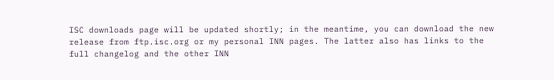ISC downloads page will be updated shortly; in the meantime, you can download the new release from ftp.isc.org or my personal INN pages. The latter also has links to the full changelog and the other INN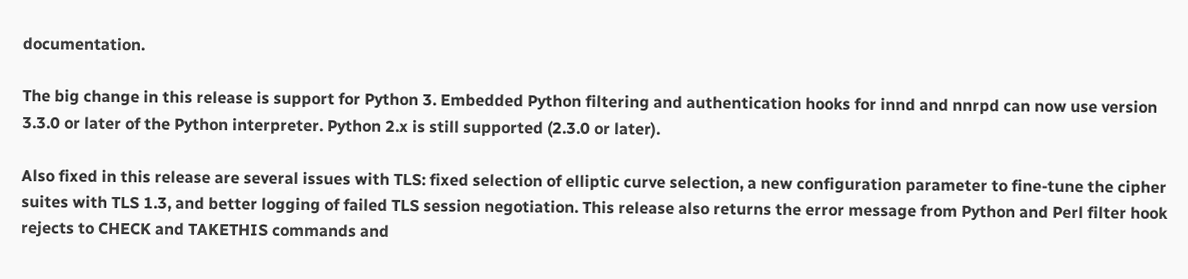documentation.

The big change in this release is support for Python 3. Embedded Python filtering and authentication hooks for innd and nnrpd can now use version 3.3.0 or later of the Python interpreter. Python 2.x is still supported (2.3.0 or later).

Also fixed in this release are several issues with TLS: fixed selection of elliptic curve selection, a new configuration parameter to fine-tune the cipher suites with TLS 1.3, and better logging of failed TLS session negotiation. This release also returns the error message from Python and Perl filter hook rejects to CHECK and TAKETHIS commands and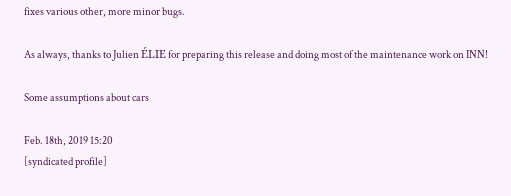fixes various other, more minor bugs.

As always, thanks to Julien ÉLIE for preparing this release and doing most of the maintenance work on INN!

Some assumptions about cars

Feb. 18th, 2019 15:20
[syndicated profile]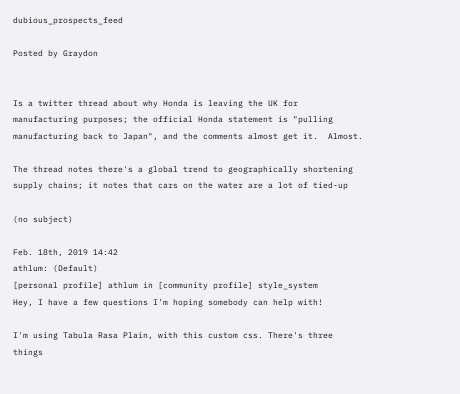dubious_prospects_feed

Posted by Graydon


Is a twitter thread about why Honda is leaving the UK for manufacturing purposes; the official Honda statement is "pulling manufacturing back to Japan", and the comments almost get it.  Almost.

The thread notes there's a global trend to geographically shortening supply chains; it notes that cars on the water are a lot of tied-up

(no subject)

Feb. 18th, 2019 14:42
athlum: (Default)
[personal profile] athlum in [community profile] style_system
Hey, I have a few questions I'm hoping somebody can help with!

I'm using Tabula Rasa Plain, with this custom css. There's three things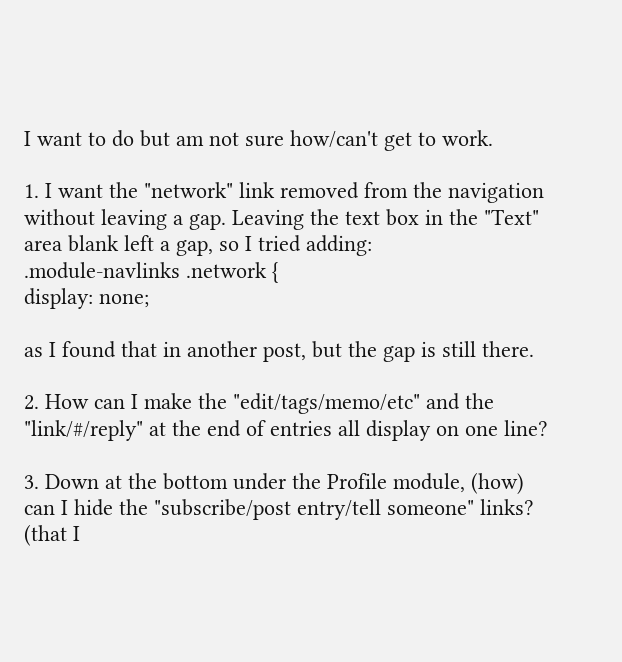I want to do but am not sure how/can't get to work.

1. I want the "network" link removed from the navigation without leaving a gap. Leaving the text box in the "Text" area blank left a gap, so I tried adding:
.module-navlinks .network {
display: none;

as I found that in another post, but the gap is still there.

2. How can I make the "edit/tags/memo/etc" and the "link/#/reply" at the end of entries all display on one line?

3. Down at the bottom under the Profile module, (how) can I hide the "subscribe/post entry/tell someone" links? (that I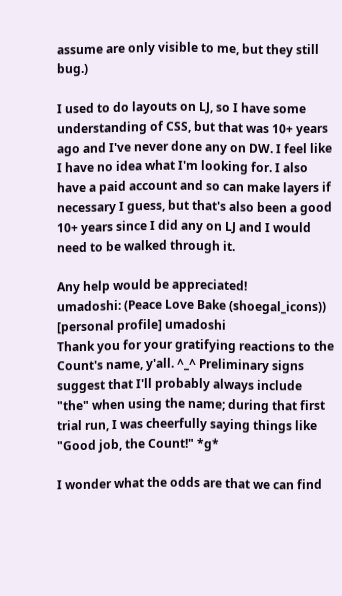assume are only visible to me, but they still bug.)

I used to do layouts on LJ, so I have some understanding of CSS, but that was 10+ years ago and I've never done any on DW. I feel like I have no idea what I'm looking for. I also have a paid account and so can make layers if necessary I guess, but that's also been a good 10+ years since I did any on LJ and I would need to be walked through it.

Any help would be appreciated!
umadoshi: (Peace Love Bake (shoegal_icons))
[personal profile] umadoshi
Thank you for your gratifying reactions to the Count's name, y'all. ^_^ Preliminary signs suggest that I'll probably always include "the" when using the name; during that first trial run, I was cheerfully saying things like "Good job, the Count!" *g*

I wonder what the odds are that we can find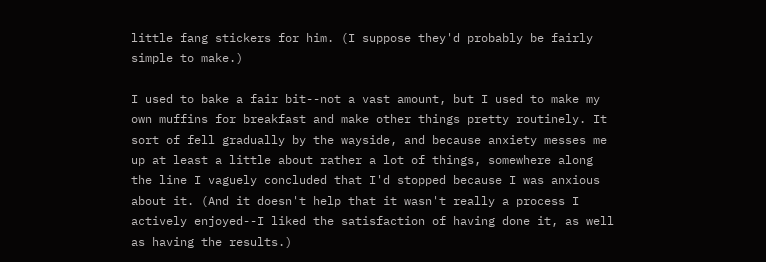little fang stickers for him. (I suppose they'd probably be fairly simple to make.)

I used to bake a fair bit--not a vast amount, but I used to make my own muffins for breakfast and make other things pretty routinely. It sort of fell gradually by the wayside, and because anxiety messes me up at least a little about rather a lot of things, somewhere along the line I vaguely concluded that I'd stopped because I was anxious about it. (And it doesn't help that it wasn't really a process I actively enjoyed--I liked the satisfaction of having done it, as well as having the results.)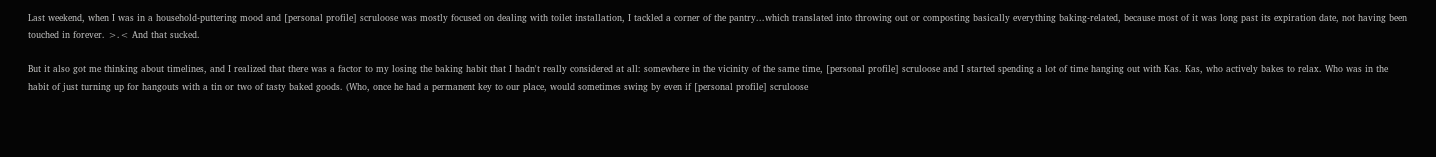Last weekend, when I was in a household-puttering mood and [personal profile] scruloose was mostly focused on dealing with toilet installation, I tackled a corner of the pantry...which translated into throwing out or composting basically everything baking-related, because most of it was long past its expiration date, not having been touched in forever. >.< And that sucked.

But it also got me thinking about timelines, and I realized that there was a factor to my losing the baking habit that I hadn't really considered at all: somewhere in the vicinity of the same time, [personal profile] scruloose and I started spending a lot of time hanging out with Kas. Kas, who actively bakes to relax. Who was in the habit of just turning up for hangouts with a tin or two of tasty baked goods. (Who, once he had a permanent key to our place, would sometimes swing by even if [personal profile] scruloose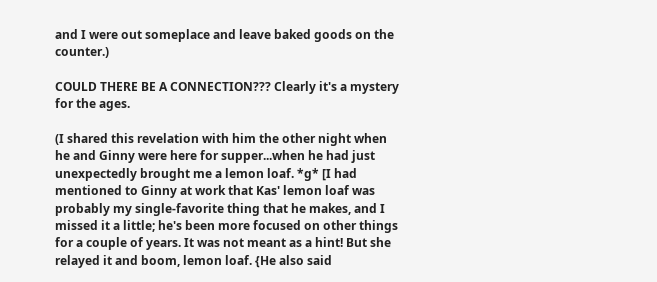and I were out someplace and leave baked goods on the counter.)

COULD THERE BE A CONNECTION??? Clearly it's a mystery for the ages.

(I shared this revelation with him the other night when he and Ginny were here for supper...when he had just unexpectedly brought me a lemon loaf. *g* [I had mentioned to Ginny at work that Kas' lemon loaf was probably my single-favorite thing that he makes, and I missed it a little; he's been more focused on other things for a couple of years. It was not meant as a hint! But she relayed it and boom, lemon loaf. {He also said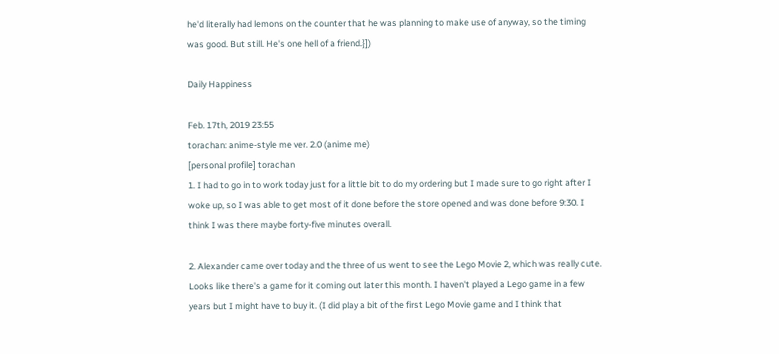he'd literally had lemons on the counter that he was planning to make use of anyway, so the timing was good. But still. He's one hell of a friend.}])

Daily Happiness

Feb. 17th, 2019 23:55
torachan: anime-style me ver. 2.0 (anime me)
[personal profile] torachan
1. I had to go in to work today just for a little bit to do my ordering but I made sure to go right after I woke up, so I was able to get most of it done before the store opened and was done before 9:30. I think I was there maybe forty-five minutes overall.

2. Alexander came over today and the three of us went to see the Lego Movie 2, which was really cute. Looks like there's a game for it coming out later this month. I haven't played a Lego game in a few years but I might have to buy it. (I did play a bit of the first Lego Movie game and I think that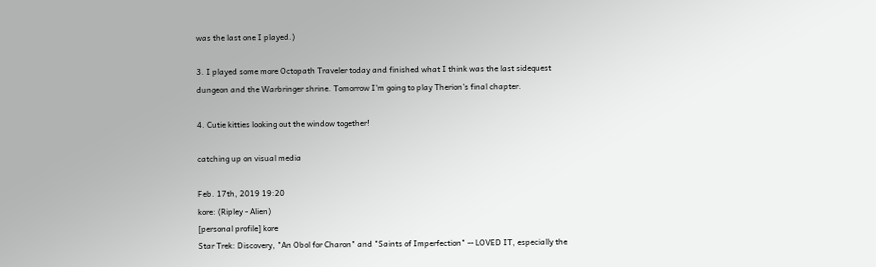was the last one I played.)

3. I played some more Octopath Traveler today and finished what I think was the last sidequest dungeon and the Warbringer shrine. Tomorrow I'm going to play Therion's final chapter.

4. Cutie kitties looking out the window together!

catching up on visual media

Feb. 17th, 2019 19:20
kore: (Ripley - Alien)
[personal profile] kore
Star Trek: Discovery, "An Obol for Charon" and "Saints of Imperfection" -- LOVED IT, especially the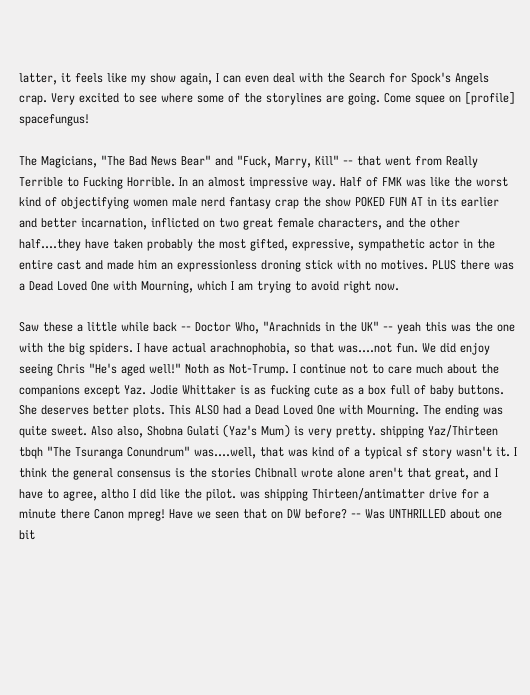latter, it feels like my show again, I can even deal with the Search for Spock's Angels crap. Very excited to see where some of the storylines are going. Come squee on [profile] spacefungus!

The Magicians, "The Bad News Bear" and "Fuck, Marry, Kill" -- that went from Really Terrible to Fucking Horrible. In an almost impressive way. Half of FMK was like the worst kind of objectifying women male nerd fantasy crap the show POKED FUN AT in its earlier and better incarnation, inflicted on two great female characters, and the other half....they have taken probably the most gifted, expressive, sympathetic actor in the entire cast and made him an expressionless droning stick with no motives. PLUS there was a Dead Loved One with Mourning, which I am trying to avoid right now.

Saw these a little while back -- Doctor Who, "Arachnids in the UK" -- yeah this was the one with the big spiders. I have actual arachnophobia, so that was....not fun. We did enjoy seeing Chris "He's aged well!" Noth as Not-Trump. I continue not to care much about the companions except Yaz. Jodie Whittaker is as fucking cute as a box full of baby buttons. She deserves better plots. This ALSO had a Dead Loved One with Mourning. The ending was quite sweet. Also also, Shobna Gulati (Yaz's Mum) is very pretty. shipping Yaz/Thirteen tbqh "The Tsuranga Conundrum" was....well, that was kind of a typical sf story wasn't it. I think the general consensus is the stories Chibnall wrote alone aren't that great, and I have to agree, altho I did like the pilot. was shipping Thirteen/antimatter drive for a minute there Canon mpreg! Have we seen that on DW before? -- Was UNTHRILLED about one bit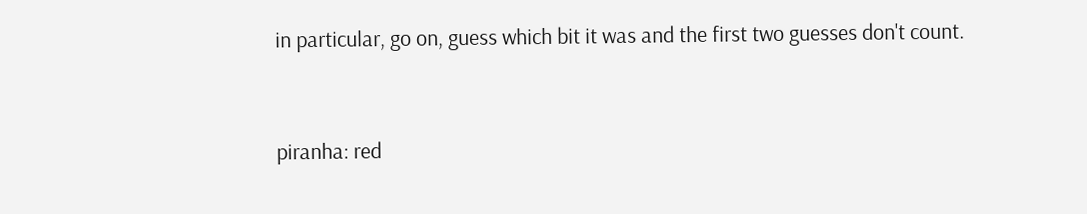in particular, go on, guess which bit it was and the first two guesses don't count.


piranha: red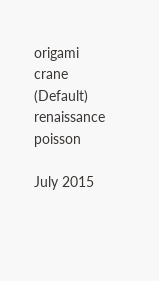origami crane (Default)
renaissance poisson

July 2015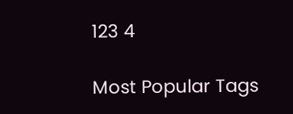123 4

Most Popular Tags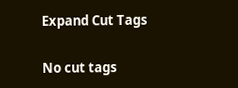Expand Cut Tags

No cut tags